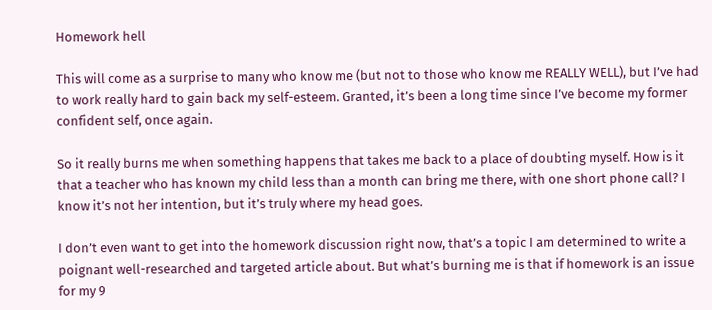Homework hell

This will come as a surprise to many who know me (but not to those who know me REALLY WELL), but I’ve had to work really hard to gain back my self-esteem. Granted, it’s been a long time since I’ve become my former confident self, once again.

So it really burns me when something happens that takes me back to a place of doubting myself. How is it that a teacher who has known my child less than a month can bring me there, with one short phone call? I know it’s not her intention, but it’s truly where my head goes.

I don’t even want to get into the homework discussion right now, that’s a topic I am determined to write a poignant well-researched and targeted article about. But what’s burning me is that if homework is an issue for my 9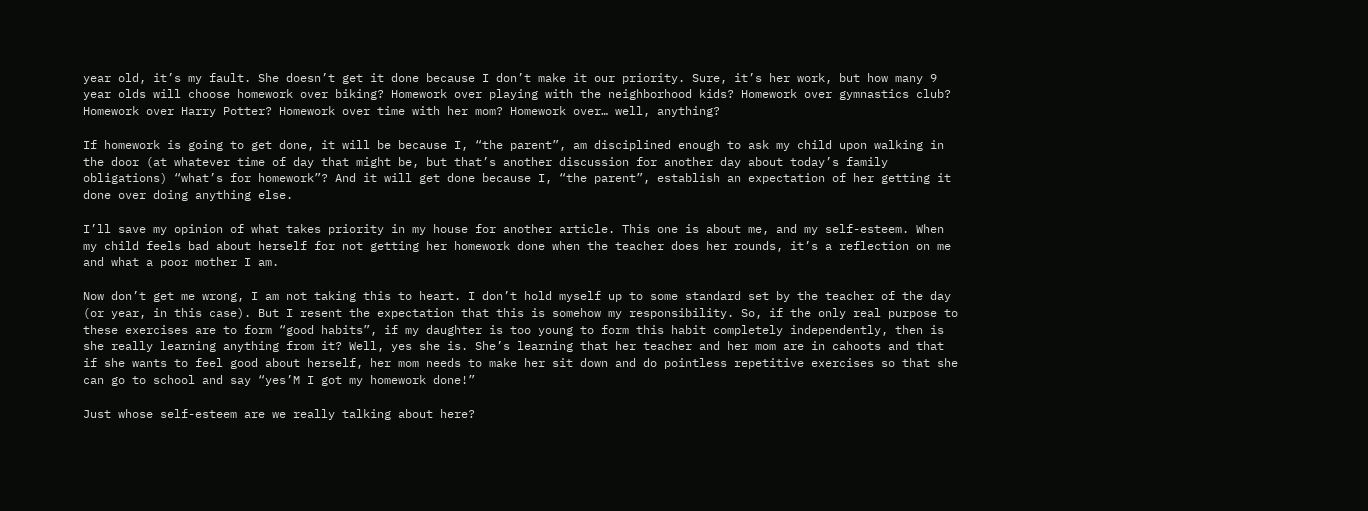year old, it’s my fault. She doesn’t get it done because I don’t make it our priority. Sure, it’s her work, but how many 9 year olds will choose homework over biking? Homework over playing with the neighborhood kids? Homework over gymnastics club? Homework over Harry Potter? Homework over time with her mom? Homework over… well, anything?

If homework is going to get done, it will be because I, “the parent”, am disciplined enough to ask my child upon walking in the door (at whatever time of day that might be, but that’s another discussion for another day about today’s family obligations) “what’s for homework”? And it will get done because I, “the parent”, establish an expectation of her getting it done over doing anything else.

I’ll save my opinion of what takes priority in my house for another article. This one is about me, and my self-esteem. When my child feels bad about herself for not getting her homework done when the teacher does her rounds, it’s a reflection on me and what a poor mother I am.

Now don’t get me wrong, I am not taking this to heart. I don’t hold myself up to some standard set by the teacher of the day (or year, in this case). But I resent the expectation that this is somehow my responsibility. So, if the only real purpose to these exercises are to form “good habits”, if my daughter is too young to form this habit completely independently, then is she really learning anything from it? Well, yes she is. She’s learning that her teacher and her mom are in cahoots and that if she wants to feel good about herself, her mom needs to make her sit down and do pointless repetitive exercises so that she can go to school and say “yes’M I got my homework done!”

Just whose self-esteem are we really talking about here?